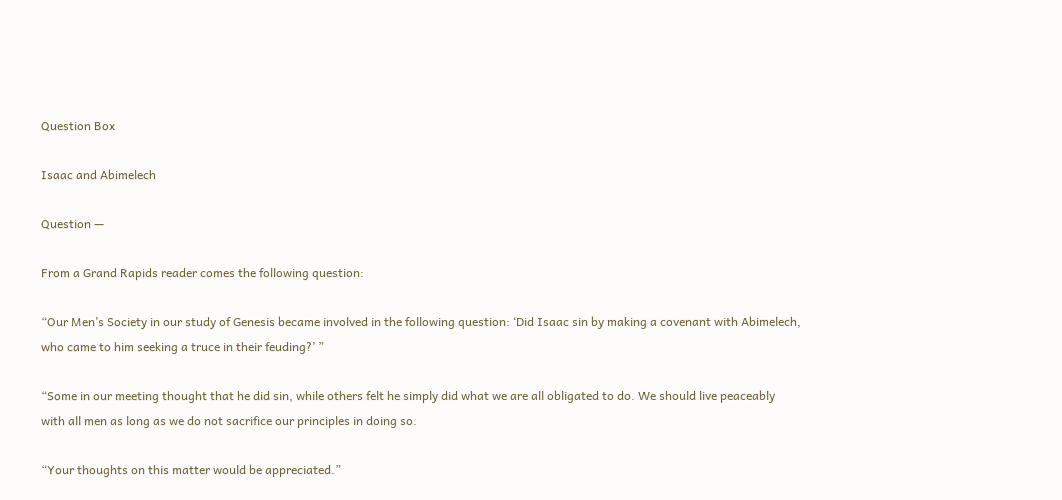Question Box

Isaac and Abimelech

Question —

From a Grand Rapids reader comes the following question:

“Our Men’s Society in our study of Genesis became involved in the following question: ‘Did Isaac sin by making a covenant with Abimelech, who came to him seeking a truce in their feuding?’ ”

“Some in our meeting thought that he did sin, while others felt he simply did what we are all obligated to do. We should live peaceably with all men as long as we do not sacrifice our principles in doing so.

“Your thoughts on this matter would be appreciated.”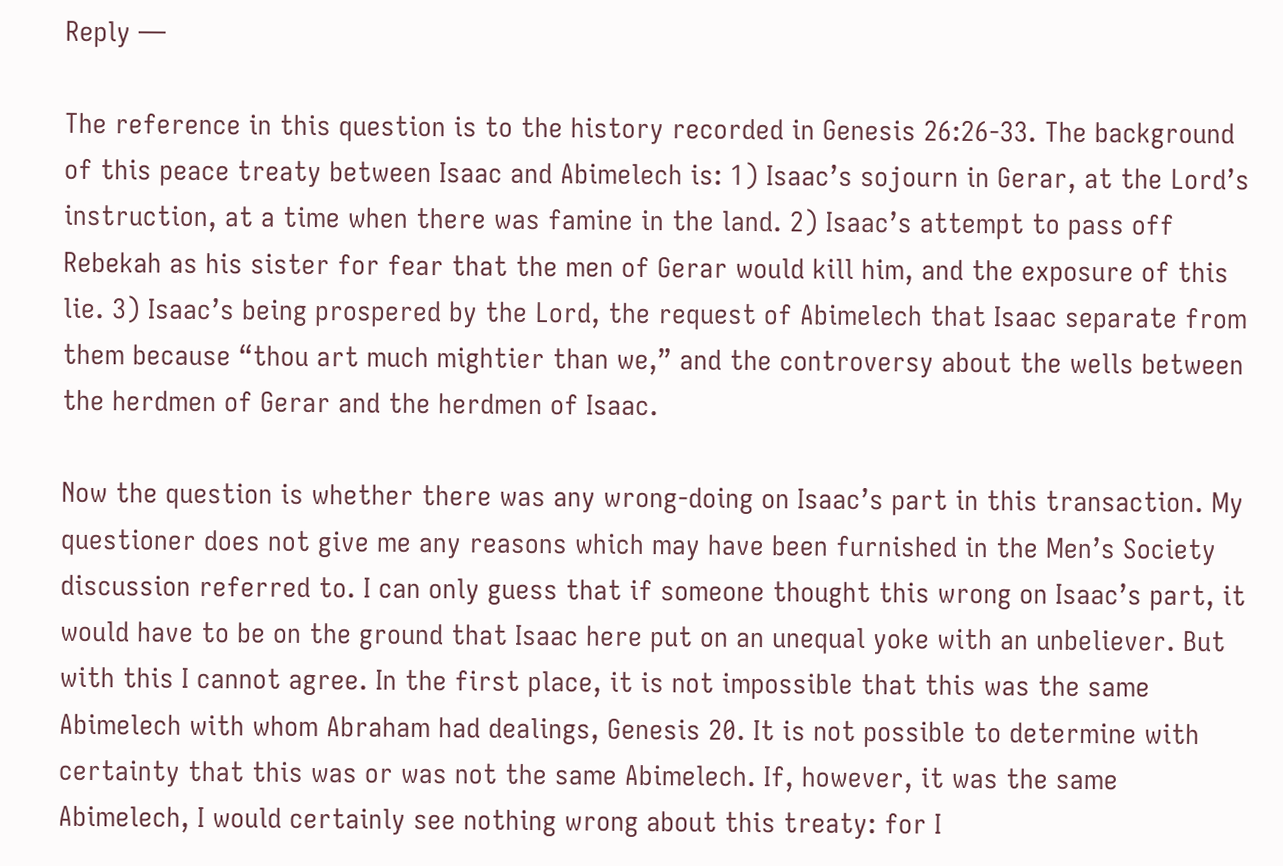Reply —

The reference in this question is to the history recorded in Genesis 26:26-33. The background of this peace treaty between Isaac and Abimelech is: 1) Isaac’s sojourn in Gerar, at the Lord’s instruction, at a time when there was famine in the land. 2) Isaac’s attempt to pass off Rebekah as his sister for fear that the men of Gerar would kill him, and the exposure of this lie. 3) Isaac’s being prospered by the Lord, the request of Abimelech that Isaac separate from them because “thou art much mightier than we,” and the controversy about the wells between the herdmen of Gerar and the herdmen of Isaac.

Now the question is whether there was any wrong-doing on Isaac’s part in this transaction. My questioner does not give me any reasons which may have been furnished in the Men’s Society discussion referred to. I can only guess that if someone thought this wrong on Isaac’s part, it would have to be on the ground that Isaac here put on an unequal yoke with an unbeliever. But with this I cannot agree. In the first place, it is not impossible that this was the same Abimelech with whom Abraham had dealings, Genesis 20. It is not possible to determine with certainty that this was or was not the same Abimelech. If, however, it was the same Abimelech, I would certainly see nothing wrong about this treaty: for I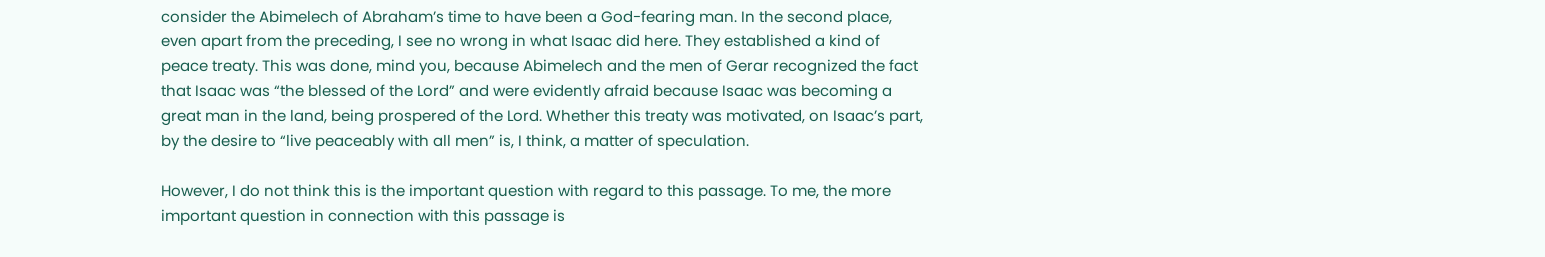consider the Abimelech of Abraham’s time to have been a God-fearing man. In the second place, even apart from the preceding, I see no wrong in what Isaac did here. They established a kind of peace treaty. This was done, mind you, because Abimelech and the men of Gerar recognized the fact that Isaac was “the blessed of the Lord” and were evidently afraid because Isaac was becoming a great man in the land, being prospered of the Lord. Whether this treaty was motivated, on Isaac’s part, by the desire to “live peaceably with all men” is, I think, a matter of speculation.

However, I do not think this is the important question with regard to this passage. To me, the more important question in connection with this passage is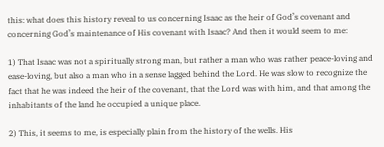this: what does this history reveal to us concerning Isaac as the heir of God’s covenant and concerning God’s maintenance of His covenant with Isaac? And then it would seem to me:

1) That Isaac was not a spiritually strong man, but rather a man who was rather peace-loving and ease-loving, but also a man who in a sense lagged behind the Lord. He was slow to recognize the fact that he was indeed the heir of the covenant, that the Lord was with him, and that among the inhabitants of the land he occupied a unique place.

2) This, it seems to me, is especially plain from the history of the wells. His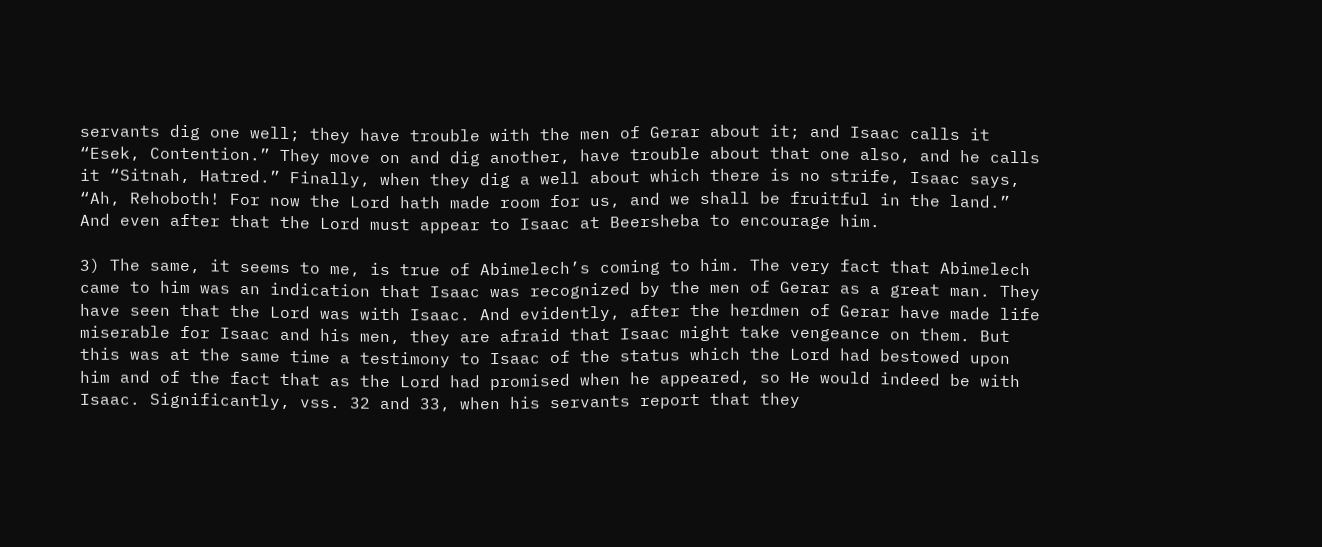servants dig one well; they have trouble with the men of Gerar about it; and Isaac calls it “Esek, Contention.” They move on and dig another, have trouble about that one also, and he calls it “Sitnah, Hatred.” Finally, when they dig a well about which there is no strife, Isaac says, “Ah, Rehoboth! For now the Lord hath made room for us, and we shall be fruitful in the land.” And even after that the Lord must appear to Isaac at Beersheba to encourage him.

3) The same, it seems to me, is true of Abimelech’s coming to him. The very fact that Abimelech came to him was an indication that Isaac was recognized by the men of Gerar as a great man. They have seen that the Lord was with Isaac. And evidently, after the herdmen of Gerar have made life miserable for Isaac and his men, they are afraid that Isaac might take vengeance on them. But this was at the same time a testimony to Isaac of the status which the Lord had bestowed upon him and of the fact that as the Lord had promised when he appeared, so He would indeed be with Isaac. Significantly, vss. 32 and 33, when his servants report that they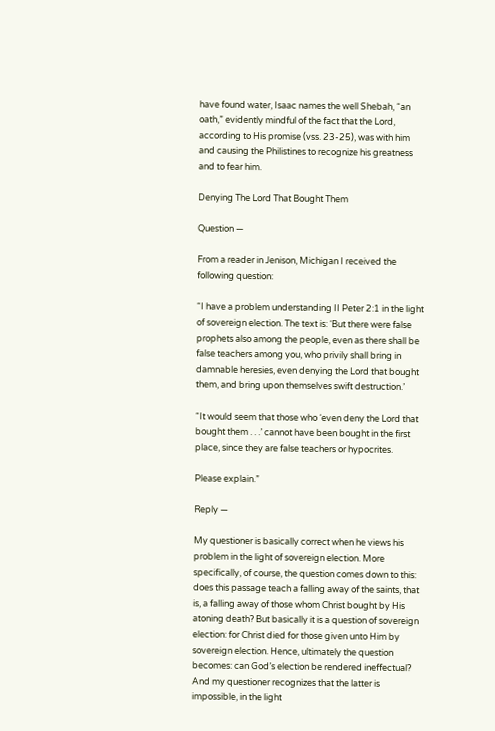have found water, Isaac names the well Shebah, “an oath,” evidently mindful of the fact that the Lord, according to His promise (vss. 23-25), was with him and causing the Philistines to recognize his greatness and to fear him.

Denying The Lord That Bought Them

Question —

From a reader in Jenison, Michigan I received the following question:

“I have a problem understanding II Peter 2:1 in the light of sovereign election. The text is: ‘But there were false prophets also among the people, even as there shall be false teachers among you, who privily shall bring in damnable heresies, even denying the Lord that bought them, and bring upon themselves swift destruction.’

“It would seem that those who ‘even deny the Lord that bought them . . .’ cannot have been bought in the first place, since they are false teachers or hypocrites.

Please explain.”

Reply —

My questioner is basically correct when he views his problem in the light of sovereign election. More specifically, of course, the question comes down to this: does this passage teach a falling away of the saints, that is, a falling away of those whom Christ bought by His atoning death? But basically it is a question of sovereign election: for Christ died for those given unto Him by sovereign election. Hence, ultimately the question becomes: can God’s election be rendered ineffectual? And my questioner recognizes that the latter is impossible, in the light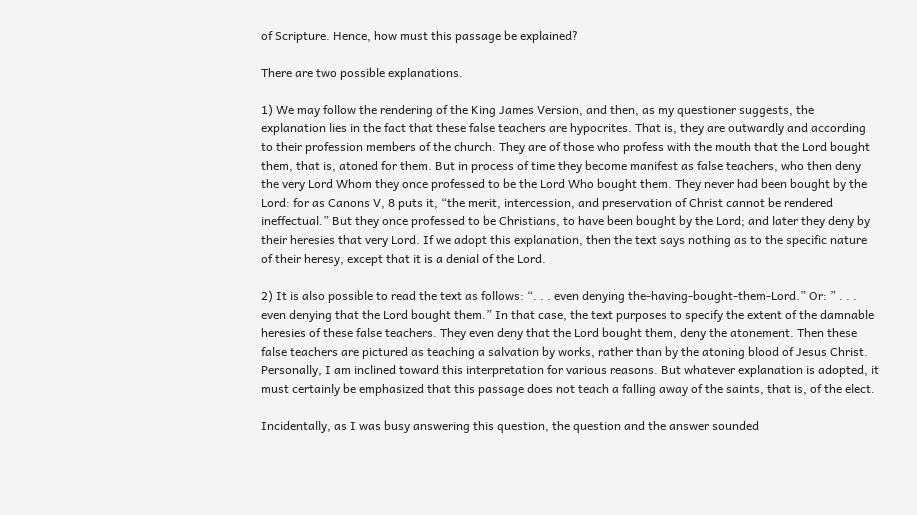of Scripture. Hence, how must this passage be explained?

There are two possible explanations.

1) We may follow the rendering of the King James Version, and then, as my questioner suggests, the explanation lies in the fact that these false teachers are hypocrites. That is, they are outwardly and according to their profession members of the church. They are of those who profess with the mouth that the Lord bought them, that is, atoned for them. But in process of time they become manifest as false teachers, who then deny the very Lord Whom they once professed to be the Lord Who bought them. They never had been bought by the Lord: for as Canons V, 8 puts it, “the merit, intercession, and preservation of Christ cannot be rendered ineffectual.” But they once professed to be Christians, to have been bought by the Lord; and later they deny by their heresies that very Lord. If we adopt this explanation, then the text says nothing as to the specific nature of their heresy, except that it is a denial of the Lord.

2) It is also possible to read the text as follows: “. . . even denying the-having-bought-them-Lord.” Or: ” . . . even denying that the Lord bought them.” In that case, the text purposes to specify the extent of the damnable heresies of these false teachers. They even deny that the Lord bought them, deny the atonement. Then these false teachers are pictured as teaching a salvation by works, rather than by the atoning blood of Jesus Christ. Personally, I am inclined toward this interpretation for various reasons. But whatever explanation is adopted, it must certainly be emphasized that this passage does not teach a falling away of the saints, that is, of the elect.

Incidentally, as I was busy answering this question, the question and the answer sounded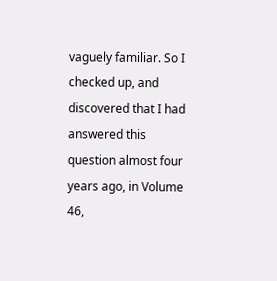vaguely familiar. So I checked up, and discovered that I had answered this question almost four years ago, in Volume 46,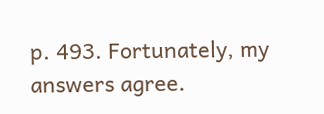p. 493. Fortunately, my answers agree.